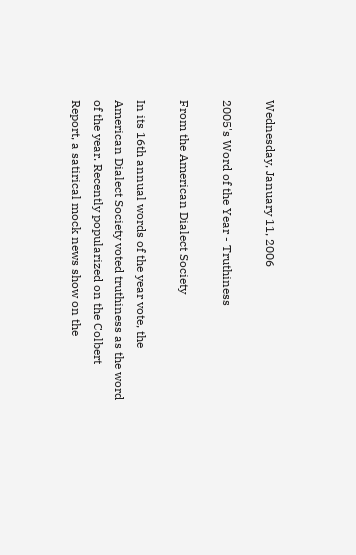Wednesday, January 11, 2006

2005's Word of the Year - Truthiness

From the American Dialect Society

In its 16th annual words of the year vote, the American Dialect Society voted truthiness as the word of the year. Recently popularized on the Colbert Report, a satirical mock news show on the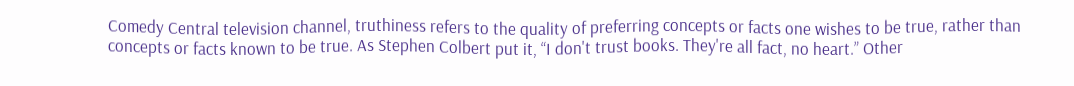Comedy Central television channel, truthiness refers to the quality of preferring concepts or facts one wishes to be true, rather than concepts or facts known to be true. As Stephen Colbert put it, “I don't trust books. They're all fact, no heart.” Other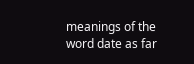meanings of the word date as far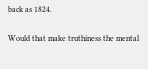back as 1824.


Would that make truthiness the mental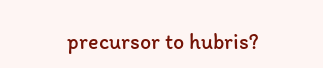precursor to hubris?